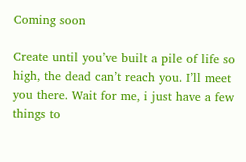Coming soon

Create until you’ve built a pile of life so high, the dead can’t reach you. I’ll meet you there. Wait for me, i just have a few things to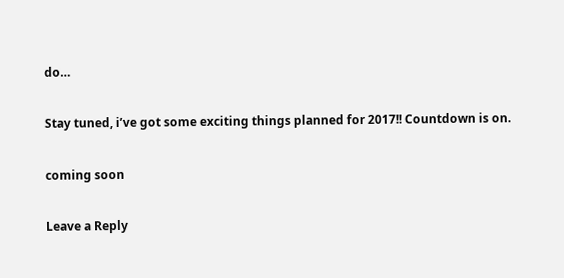do…

Stay tuned, i’ve got some exciting things planned for 2017!! Countdown is on.

coming soon

Leave a Reply